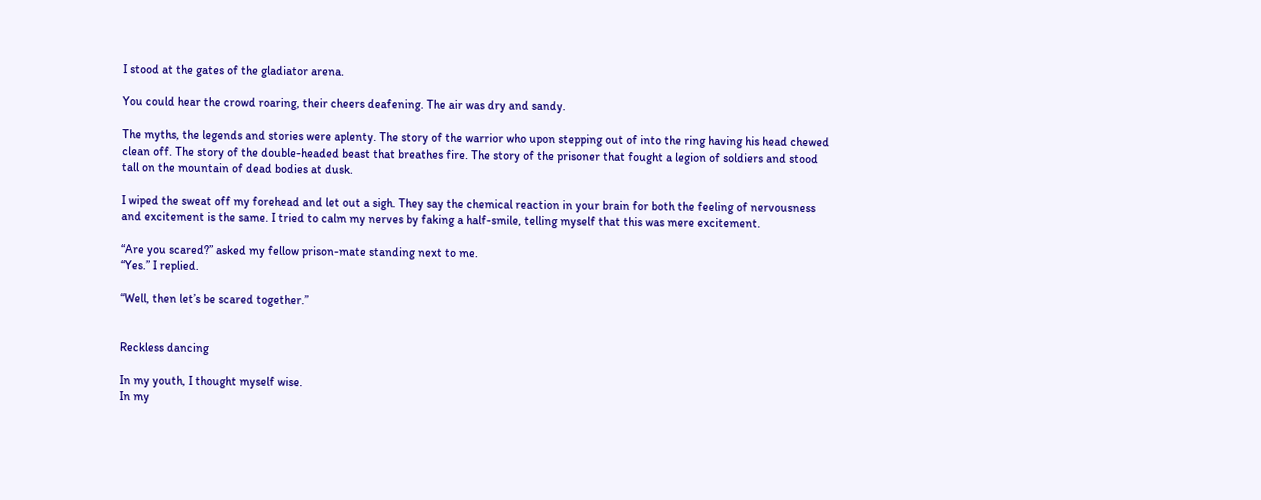I stood at the gates of the gladiator arena.

You could hear the crowd roaring, their cheers deafening. The air was dry and sandy.

The myths, the legends and stories were aplenty. The story of the warrior who upon stepping out of into the ring having his head chewed clean off. The story of the double-headed beast that breathes fire. The story of the prisoner that fought a legion of soldiers and stood tall on the mountain of dead bodies at dusk.

I wiped the sweat off my forehead and let out a sigh. They say the chemical reaction in your brain for both the feeling of nervousness and excitement is the same. I tried to calm my nerves by faking a half-smile, telling myself that this was mere excitement.

“Are you scared?” asked my fellow prison-mate standing next to me.
“Yes.” I replied.

“Well, then let’s be scared together.”


Reckless dancing

In my youth, I thought myself wise.
In my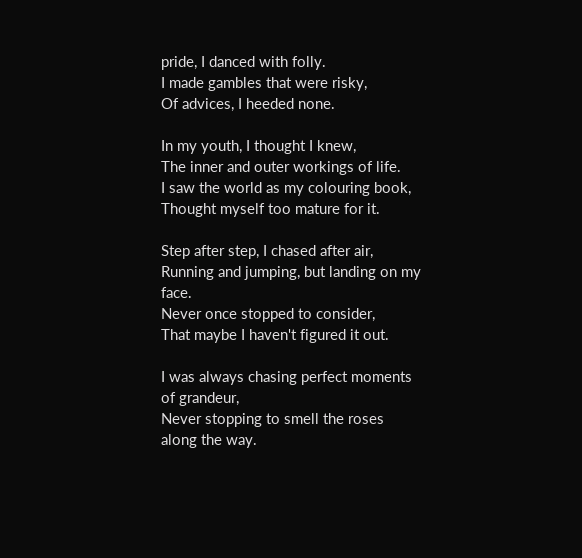pride, I danced with folly.
I made gambles that were risky,
Of advices, I heeded none.

In my youth, I thought I knew,
The inner and outer workings of life.
I saw the world as my colouring book,
Thought myself too mature for it.

Step after step, I chased after air,
Running and jumping, but landing on my face.
Never once stopped to consider,
That maybe I haven't figured it out.

I was always chasing perfect moments of grandeur,
Never stopping to smell the roses along the way.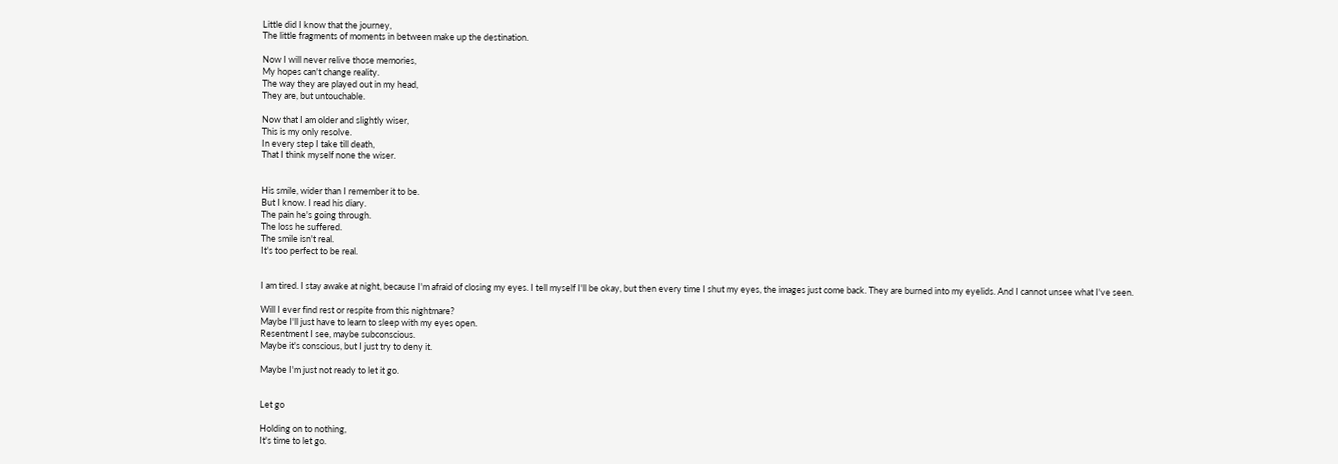Little did I know that the journey,
The little fragments of moments in between make up the destination.

Now I will never relive those memories,
My hopes can't change reality.
The way they are played out in my head,
They are, but untouchable.

Now that I am older and slightly wiser,
This is my only resolve.
In every step I take till death,
That I think myself none the wiser.


His smile, wider than I remember it to be.
But I know. I read his diary.
The pain he's going through.
The loss he suffered.
The smile isn't real.
It's too perfect to be real.


I am tired. I stay awake at night, because I'm afraid of closing my eyes. I tell myself I'll be okay, but then every time I shut my eyes, the images just come back. They are burned into my eyelids. And I cannot unsee what I've seen.

Will I ever find rest or respite from this nightmare?
Maybe I'll just have to learn to sleep with my eyes open.
Resentment I see, maybe subconscious.
Maybe it's conscious, but I just try to deny it.

Maybe I'm just not ready to let it go.


Let go

Holding on to nothing,
It's time to let go.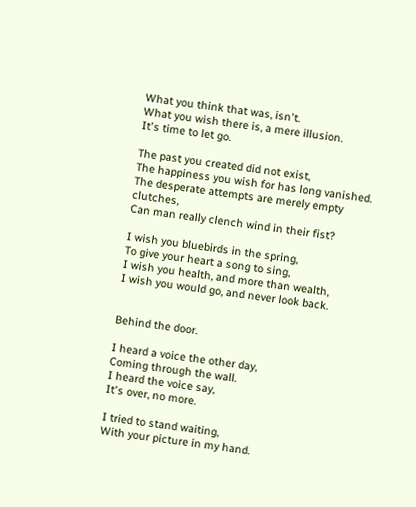What you think that was, isn't.
What you wish there is, a mere illusion.
It's time to let go.

The past you created did not exist,
The happiness you wish for has long vanished.
The desperate attempts are merely empty clutches,
Can man really clench wind in their fist?

I wish you bluebirds in the spring,
To give your heart a song to sing,
I wish you health, and more than wealth,
I wish you would go, and never look back.


Behind the door.

I heard a voice the other day,
Coming through the wall.
I heard the voice say,
It's over, no more.

I tried to stand waiting,
With your picture in my hand.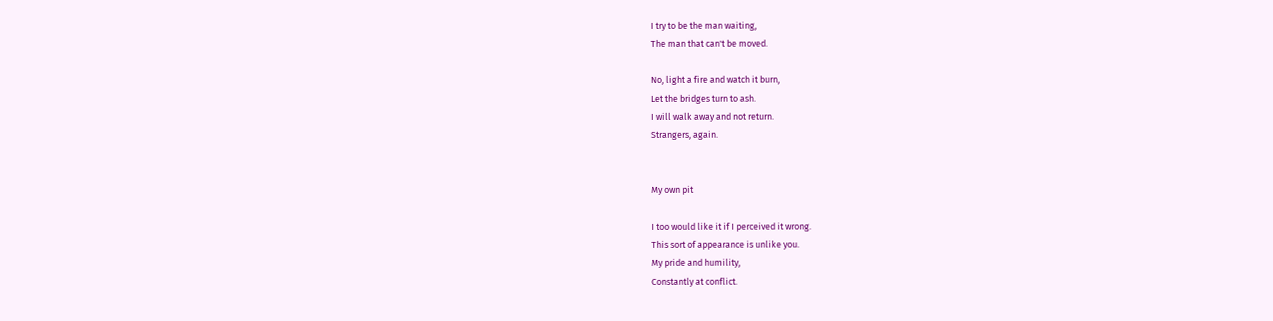I try to be the man waiting,
The man that can't be moved.

No, light a fire and watch it burn,
Let the bridges turn to ash.
I will walk away and not return.
Strangers, again.


My own pit

I too would like it if I perceived it wrong.
This sort of appearance is unlike you.
My pride and humility,
Constantly at conflict.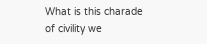What is this charade of civility we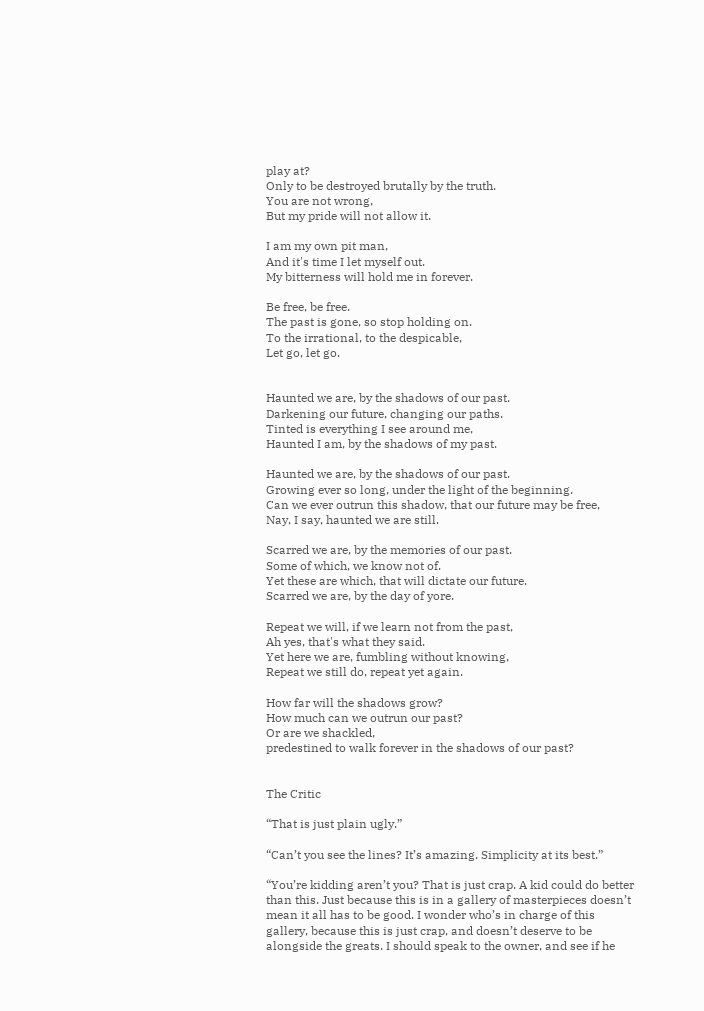play at?
Only to be destroyed brutally by the truth.
You are not wrong,
But my pride will not allow it.

I am my own pit man,
And it's time I let myself out.
My bitterness will hold me in forever.

Be free, be free.
The past is gone, so stop holding on.
To the irrational, to the despicable,
Let go, let go.


Haunted we are, by the shadows of our past.
Darkening our future, changing our paths.
Tinted is everything I see around me,
Haunted I am, by the shadows of my past.

Haunted we are, by the shadows of our past.
Growing ever so long, under the light of the beginning.
Can we ever outrun this shadow, that our future may be free,
Nay, I say, haunted we are still.

Scarred we are, by the memories of our past.
Some of which, we know not of.
Yet these are which, that will dictate our future.
Scarred we are, by the day of yore.

Repeat we will, if we learn not from the past,
Ah yes, that's what they said.
Yet here we are, fumbling without knowing,
Repeat we still do, repeat yet again.

How far will the shadows grow?
How much can we outrun our past?
Or are we shackled,
predestined to walk forever in the shadows of our past?


The Critic

“That is just plain ugly.”

“Can’t you see the lines? It’s amazing. Simplicity at its best.”

“You’re kidding aren’t you? That is just crap. A kid could do better than this. Just because this is in a gallery of masterpieces doesn’t mean it all has to be good. I wonder who’s in charge of this gallery, because this is just crap, and doesn’t deserve to be alongside the greats. I should speak to the owner, and see if he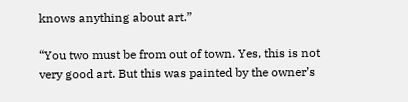knows anything about art.”

“You two must be from out of town. Yes, this is not very good art. But this was painted by the owner’s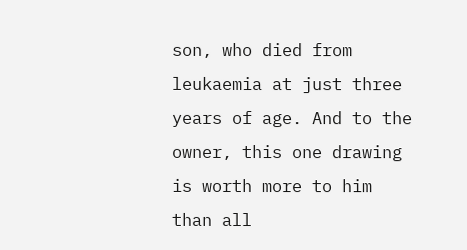son, who died from leukaemia at just three years of age. And to the owner, this one drawing is worth more to him than all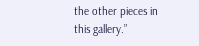the other pieces in this gallery.”